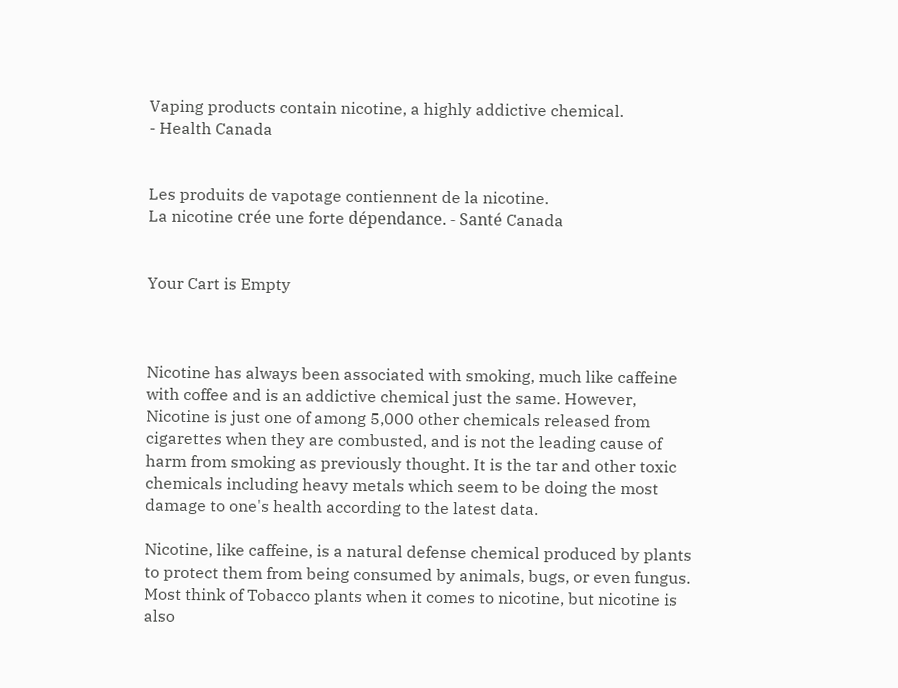Vaping products contain nicotine, a highly addictive chemical.
- Health Canada


Les produits de vapotage contiennent de la nicotine.
La nicotine crée une forte dépendance. - Santé Canada


Your Cart is Empty



Nicotine has always been associated with smoking, much like caffeine with coffee and is an addictive chemical just the same. However, Nicotine is just one of among 5,000 other chemicals released from cigarettes when they are combusted, and is not the leading cause of harm from smoking as previously thought. It is the tar and other toxic chemicals including heavy metals which seem to be doing the most damage to one's health according to the latest data.

Nicotine, like caffeine, is a natural defense chemical produced by plants to protect them from being consumed by animals, bugs, or even fungus. Most think of Tobacco plants when it comes to nicotine, but nicotine is also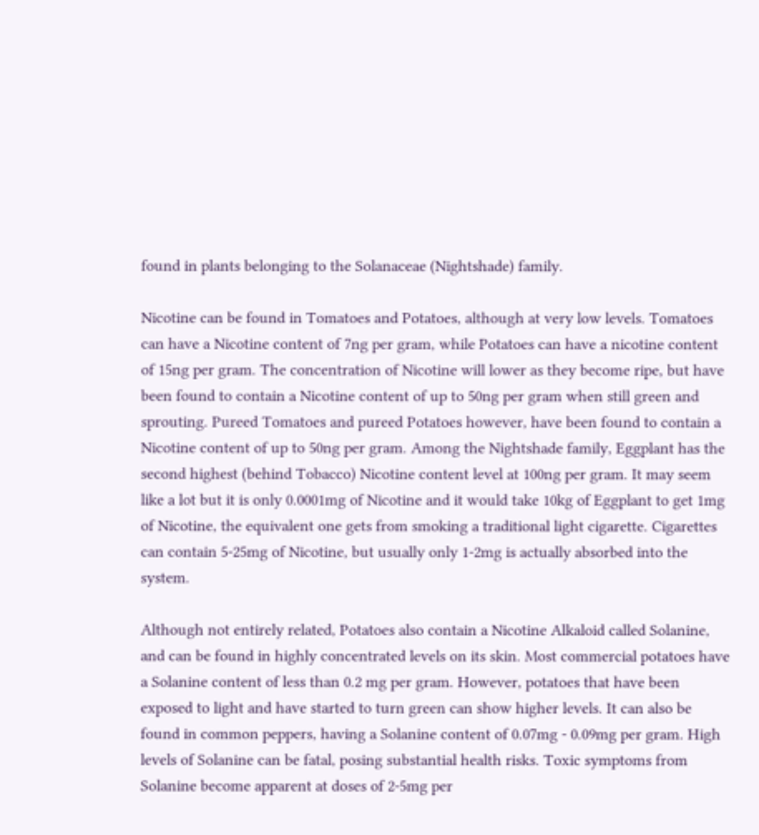found in plants belonging to the Solanaceae (Nightshade) family.

Nicotine can be found in Tomatoes and Potatoes, although at very low levels. Tomatoes can have a Nicotine content of 7ng per gram, while Potatoes can have a nicotine content of 15ng per gram. The concentration of Nicotine will lower as they become ripe, but have been found to contain a Nicotine content of up to 50ng per gram when still green and sprouting. Pureed Tomatoes and pureed Potatoes however, have been found to contain a Nicotine content of up to 50ng per gram. Among the Nightshade family, Eggplant has the second highest (behind Tobacco) Nicotine content level at 100ng per gram. It may seem like a lot but it is only 0.0001mg of Nicotine and it would take 10kg of Eggplant to get 1mg of Nicotine, the equivalent one gets from smoking a traditional light cigarette. Cigarettes can contain 5-25mg of Nicotine, but usually only 1-2mg is actually absorbed into the system.

Although not entirely related, Potatoes also contain a Nicotine Alkaloid called Solanine, and can be found in highly concentrated levels on its skin. Most commercial potatoes have a Solanine content of less than 0.2 mg per gram. However, potatoes that have been exposed to light and have started to turn green can show higher levels. It can also be found in common peppers, having a Solanine content of 0.07mg - 0.09mg per gram. High levels of Solanine can be fatal, posing substantial health risks. Toxic symptoms from Solanine become apparent at doses of 2-5mg per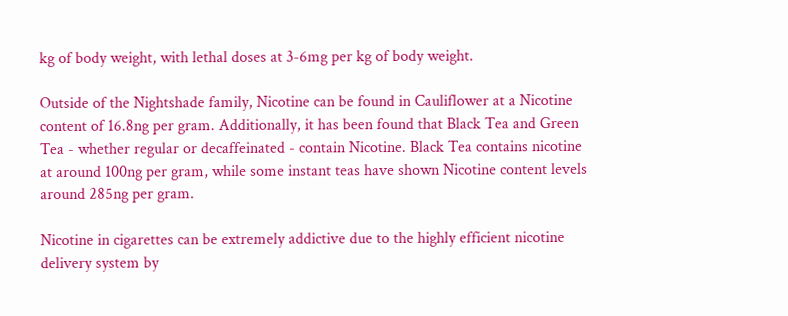kg of body weight, with lethal doses at 3-6mg per kg of body weight.

Outside of the Nightshade family, Nicotine can be found in Cauliflower at a Nicotine content of 16.8ng per gram. Additionally, it has been found that Black Tea and Green Tea - whether regular or decaffeinated - contain Nicotine. Black Tea contains nicotine at around 100ng per gram, while some instant teas have shown Nicotine content levels around 285ng per gram.

Nicotine in cigarettes can be extremely addictive due to the highly efficient nicotine delivery system by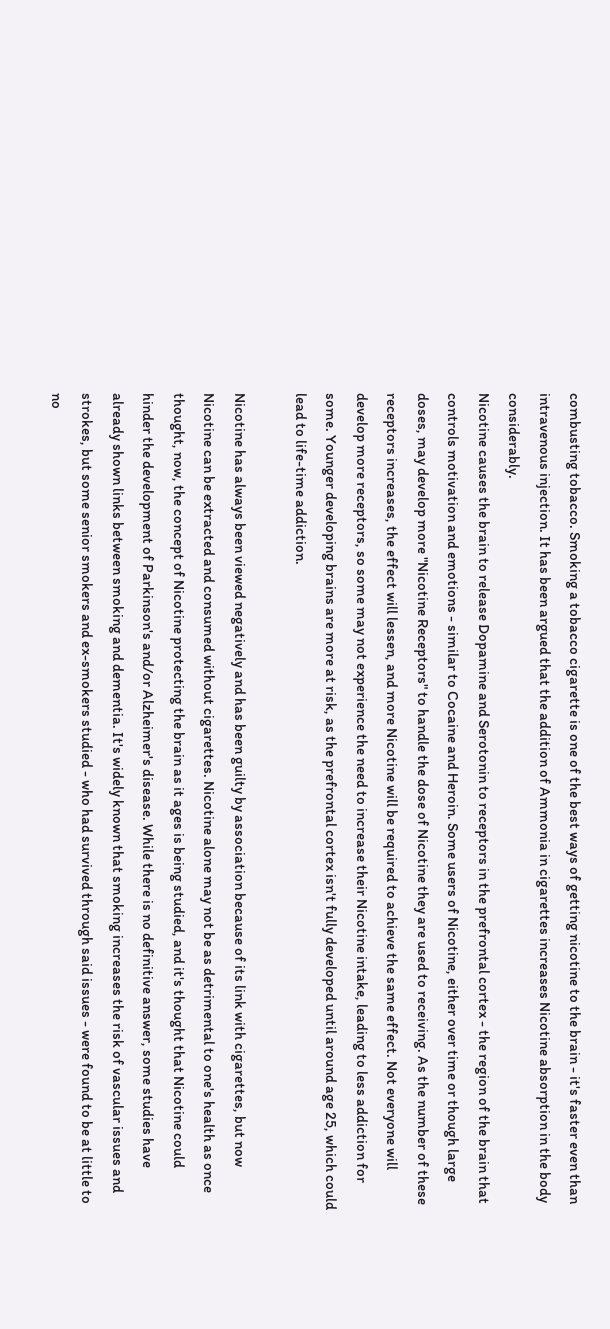combusting tobacco. Smoking a tobacco cigarette is one of the best ways of getting nicotine to the brain - it's faster even than intravenous injection. It has been argued that the addition of Ammonia in cigarettes increases Nicotine absorption in the body considerably.
Nicotine causes the brain to release Dopamine and Serotonin to receptors in the prefrontal cortex - the region of the brain that controls motivation and emotions - similar to Cocaine and Heroin. Some users of Nicotine, either over time or though large doses, may develop more "Nicotine Receptors" to handle the dose of Nicotine they are used to receiving. As the number of these receptors increases, the effect will lessen, and more Nicotine will be required to achieve the same effect. Not everyone will develop more receptors, so some may not experience the need to increase their Nicotine intake, leading to less addiction for some. Younger developing brains are more at risk, as the prefrontal cortex isn't fully developed until around age 25, which could lead to life-time addiction.

Nicotine has always been viewed negatively and has been guilty by association because of its link with cigarettes, but now Nicotine can be extracted and consumed without cigarettes. Nicotine alone may not be as detrimental to one's health as once thought, now, the concept of Nicotine protecting the brain as it ages is being studied, and it's thought that Nicotine could hinder the development of Parkinson's and/or Alzheimer's disease. While there is no definitive answer, some studies have already shown links between smoking and dementia. It's widely known that smoking increases the risk of vascular issues and strokes, but some senior smokers and ex-smokers studied - who had survived through said issues - were found to be at little to no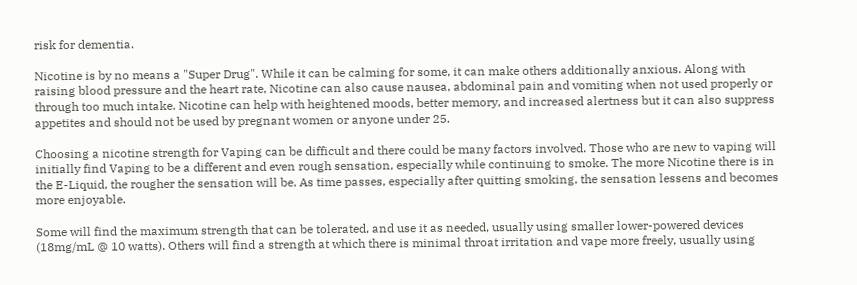risk for dementia.

Nicotine is by no means a "Super Drug". While it can be calming for some, it can make others additionally anxious. Along with raising blood pressure and the heart rate, Nicotine can also cause nausea, abdominal pain and vomiting when not used properly or through too much intake. Nicotine can help with heightened moods, better memory, and increased alertness but it can also suppress appetites and should not be used by pregnant women or anyone under 25.

Choosing a nicotine strength for Vaping can be difficult and there could be many factors involved. Those who are new to vaping will initially find Vaping to be a different and even rough sensation, especially while continuing to smoke. The more Nicotine there is in the E-Liquid, the rougher the sensation will be. As time passes, especially after quitting smoking, the sensation lessens and becomes more enjoyable.

Some will find the maximum strength that can be tolerated, and use it as needed, usually using smaller lower-powered devices (18mg/mL @ 10 watts). Others will find a strength at which there is minimal throat irritation and vape more freely, usually using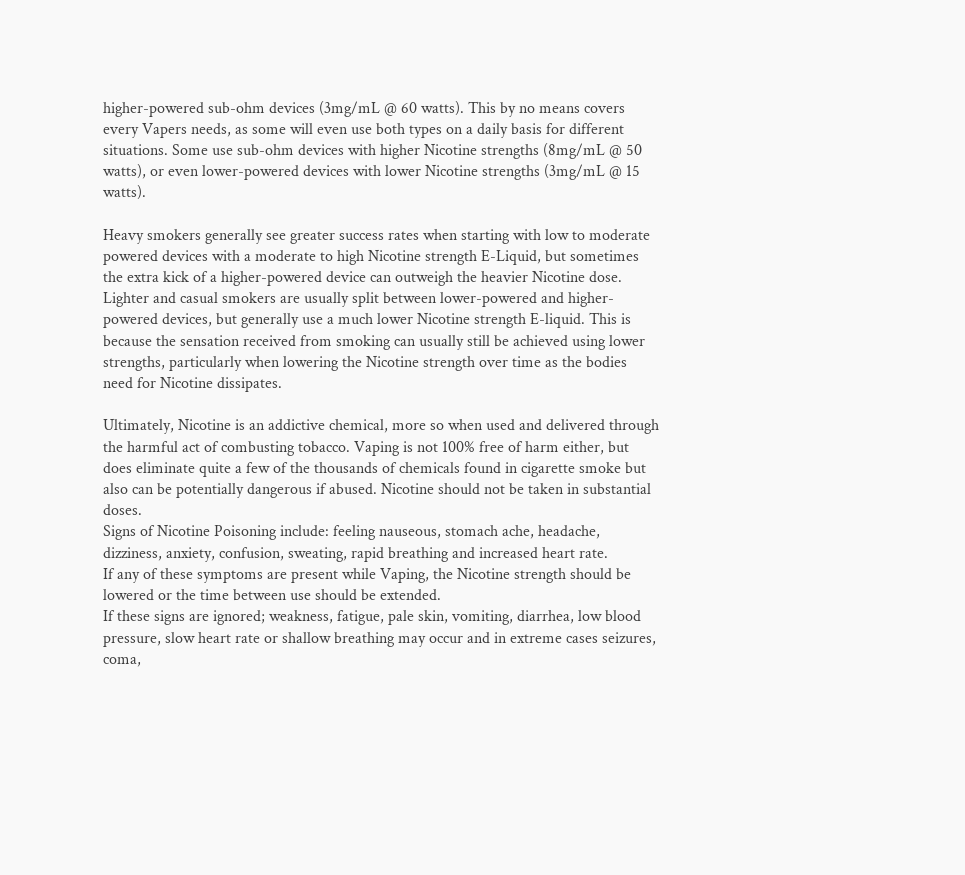higher-powered sub-ohm devices (3mg/mL @ 60 watts). This by no means covers every Vapers needs, as some will even use both types on a daily basis for different situations. Some use sub-ohm devices with higher Nicotine strengths (8mg/mL @ 50 watts), or even lower-powered devices with lower Nicotine strengths (3mg/mL @ 15 watts).

Heavy smokers generally see greater success rates when starting with low to moderate powered devices with a moderate to high Nicotine strength E-Liquid, but sometimes the extra kick of a higher-powered device can outweigh the heavier Nicotine dose. Lighter and casual smokers are usually split between lower-powered and higher-powered devices, but generally use a much lower Nicotine strength E-liquid. This is because the sensation received from smoking can usually still be achieved using lower strengths, particularly when lowering the Nicotine strength over time as the bodies need for Nicotine dissipates.

Ultimately, Nicotine is an addictive chemical, more so when used and delivered through the harmful act of combusting tobacco. Vaping is not 100% free of harm either, but does eliminate quite a few of the thousands of chemicals found in cigarette smoke but also can be potentially dangerous if abused. Nicotine should not be taken in substantial doses.
Signs of Nicotine Poisoning include: feeling nauseous, stomach ache, headache, dizziness, anxiety, confusion, sweating, rapid breathing and increased heart rate.
If any of these symptoms are present while Vaping, the Nicotine strength should be lowered or the time between use should be extended.
If these signs are ignored; weakness, fatigue, pale skin, vomiting, diarrhea, low blood pressure, slow heart rate or shallow breathing may occur and in extreme cases seizures, coma,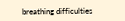breathing difficulties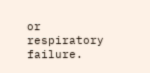or respiratory failure.